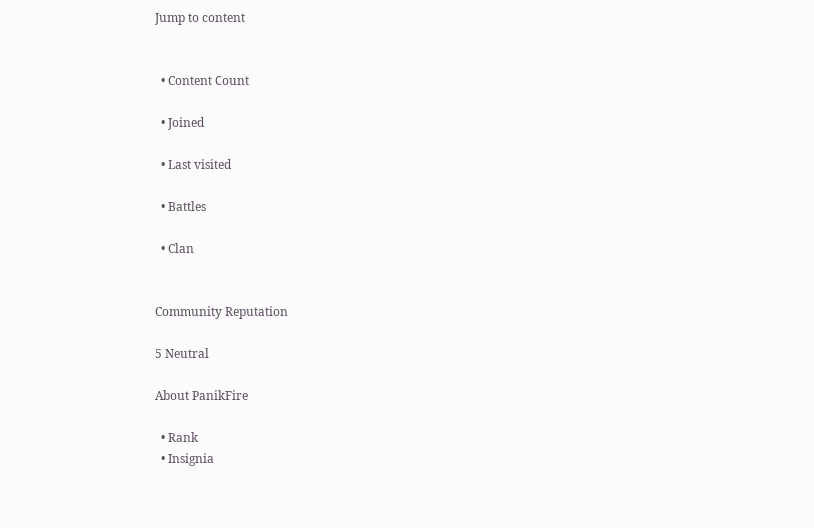Jump to content


  • Content Сount

  • Joined

  • Last visited

  • Battles

  • Clan


Community Reputation

5 Neutral

About PanikFire

  • Rank
  • Insignia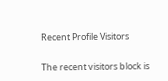Recent Profile Visitors

The recent visitors block is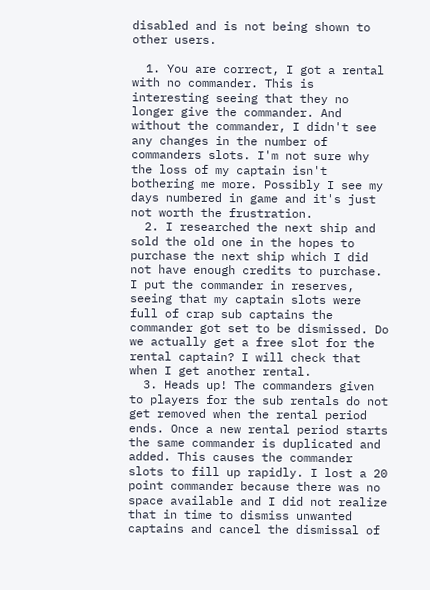disabled and is not being shown to other users.

  1. You are correct, I got a rental with no commander. This is interesting seeing that they no longer give the commander. And without the commander, I didn't see any changes in the number of commanders slots. I'm not sure why the loss of my captain isn't bothering me more. Possibly I see my days numbered in game and it's just not worth the frustration.
  2. I researched the next ship and sold the old one in the hopes to purchase the next ship which I did not have enough credits to purchase. I put the commander in reserves, seeing that my captain slots were full of crap sub captains the commander got set to be dismissed. Do we actually get a free slot for the rental captain? I will check that when I get another rental.
  3. Heads up! The commanders given to players for the sub rentals do not get removed when the rental period ends. Once a new rental period starts the same commander is duplicated and added. This causes the commander slots to fill up rapidly. I lost a 20 point commander because there was no space available and I did not realize that in time to dismiss unwanted captains and cancel the dismissal of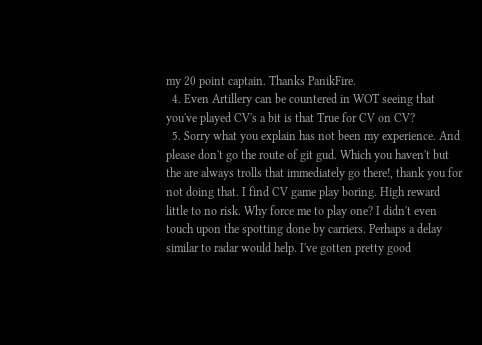my 20 point captain. Thanks PanikFire.
  4. Even Artillery can be countered in WOT seeing that you've played CV's a bit is that True for CV on CV?
  5. Sorry what you explain has not been my experience. And please don't go the route of git gud. Which you haven't but the are always trolls that immediately go there!, thank you for not doing that. I find CV game play boring. High reward little to no risk. Why force me to play one? I didn't even touch upon the spotting done by carriers. Perhaps a delay similar to radar would help. I've gotten pretty good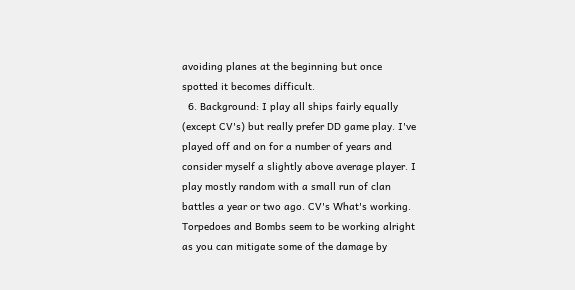avoiding planes at the beginning but once spotted it becomes difficult.
  6. Background: I play all ships fairly equally (except CV's) but really prefer DD game play. I've played off and on for a number of years and consider myself a slightly above average player. I play mostly random with a small run of clan battles a year or two ago. CV's What's working. Torpedoes and Bombs seem to be working alright as you can mitigate some of the damage by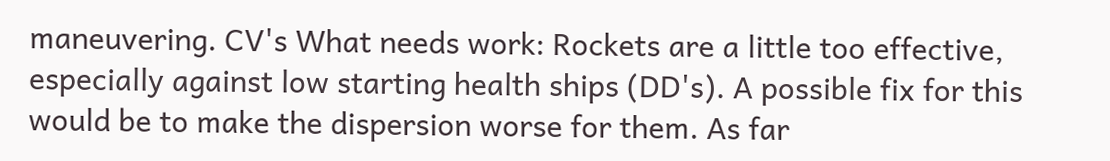maneuvering. CV's What needs work: Rockets are a little too effective, especially against low starting health ships (DD's). A possible fix for this would be to make the dispersion worse for them. As far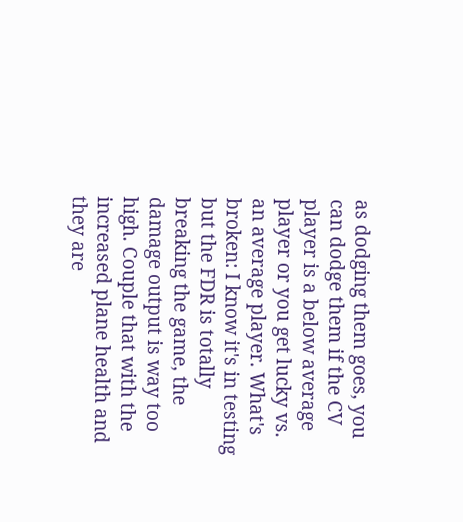as dodging them goes, you can dodge them if the CV player is a below average player or you get lucky vs. an average player. What's broken: I know it's in testing but the FDR is totally breaking the game, the damage output is way too high. Couple that with the increased plane health and they are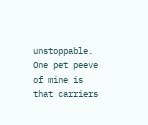unstoppable. One pet peeve of mine is that carriers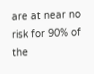are at near no risk for 90% of the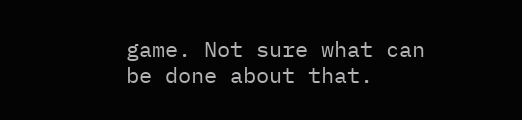game. Not sure what can be done about that.